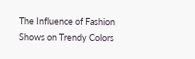The Influence of Fashion Shows on Trendy Colors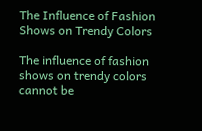The Influence of Fashion Shows on Trendy Colors

The influence of fashion shows on trendy colors cannot be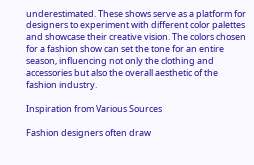underestimated. These shows serve as a platform for designers to experiment with different color palettes and showcase their creative vision. The colors chosen for a fashion show can set the tone for an entire season, influencing not only the clothing and accessories but also the overall aesthetic of the fashion industry.

Inspiration from Various Sources

Fashion designers often draw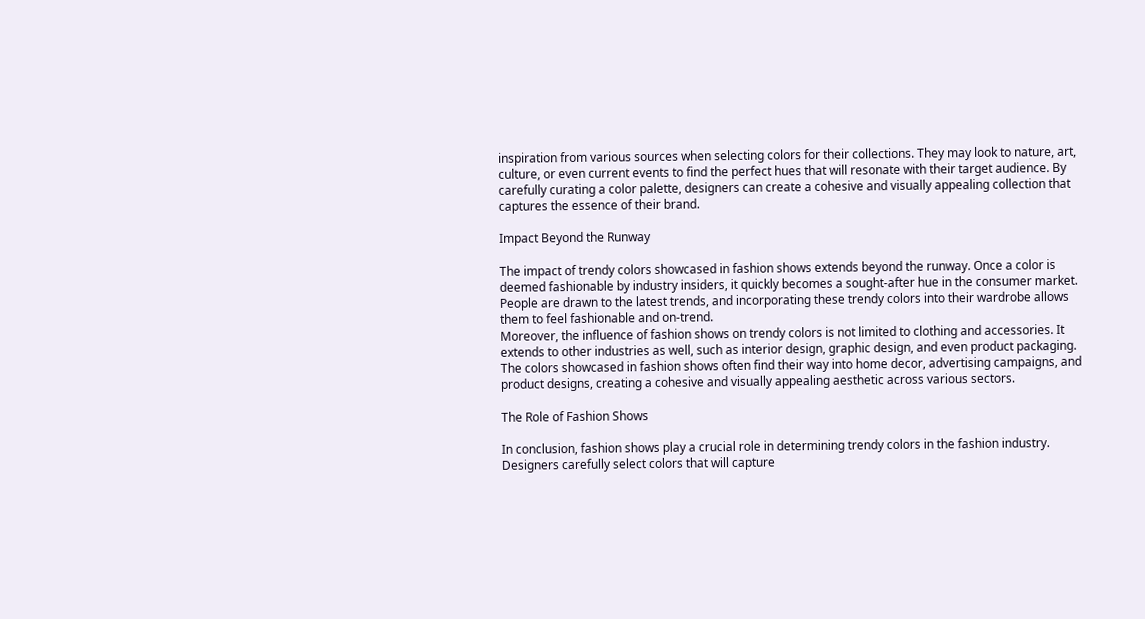inspiration from various sources when selecting colors for their collections. They may look to nature, art, culture, or even current events to find the perfect hues that will resonate with their target audience. By carefully curating a color palette, designers can create a cohesive and visually appealing collection that captures the essence of their brand.

Impact Beyond the Runway

The impact of trendy colors showcased in fashion shows extends beyond the runway. Once a color is deemed fashionable by industry insiders, it quickly becomes a sought-after hue in the consumer market. People are drawn to the latest trends, and incorporating these trendy colors into their wardrobe allows them to feel fashionable and on-trend.
Moreover, the influence of fashion shows on trendy colors is not limited to clothing and accessories. It extends to other industries as well, such as interior design, graphic design, and even product packaging. The colors showcased in fashion shows often find their way into home decor, advertising campaigns, and product designs, creating a cohesive and visually appealing aesthetic across various sectors.

The Role of Fashion Shows

In conclusion, fashion shows play a crucial role in determining trendy colors in the fashion industry. Designers carefully select colors that will capture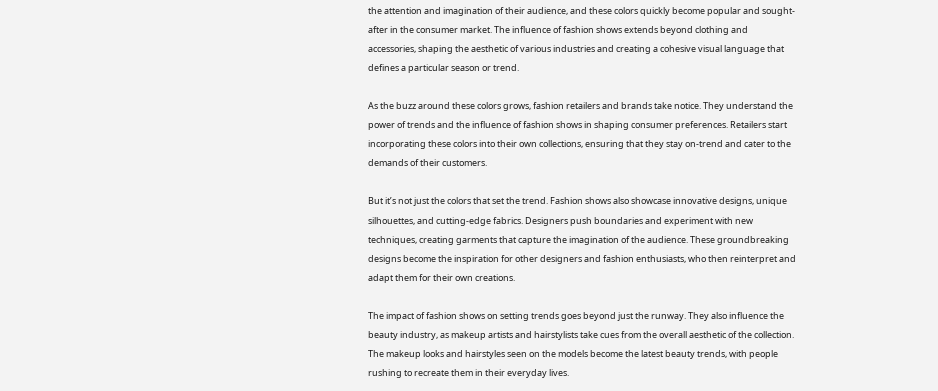the attention and imagination of their audience, and these colors quickly become popular and sought-after in the consumer market. The influence of fashion shows extends beyond clothing and accessories, shaping the aesthetic of various industries and creating a cohesive visual language that defines a particular season or trend.

As the buzz around these colors grows, fashion retailers and brands take notice. They understand the power of trends and the influence of fashion shows in shaping consumer preferences. Retailers start incorporating these colors into their own collections, ensuring that they stay on-trend and cater to the demands of their customers.

But it’s not just the colors that set the trend. Fashion shows also showcase innovative designs, unique silhouettes, and cutting-edge fabrics. Designers push boundaries and experiment with new techniques, creating garments that capture the imagination of the audience. These groundbreaking designs become the inspiration for other designers and fashion enthusiasts, who then reinterpret and adapt them for their own creations.

The impact of fashion shows on setting trends goes beyond just the runway. They also influence the beauty industry, as makeup artists and hairstylists take cues from the overall aesthetic of the collection. The makeup looks and hairstyles seen on the models become the latest beauty trends, with people rushing to recreate them in their everyday lives.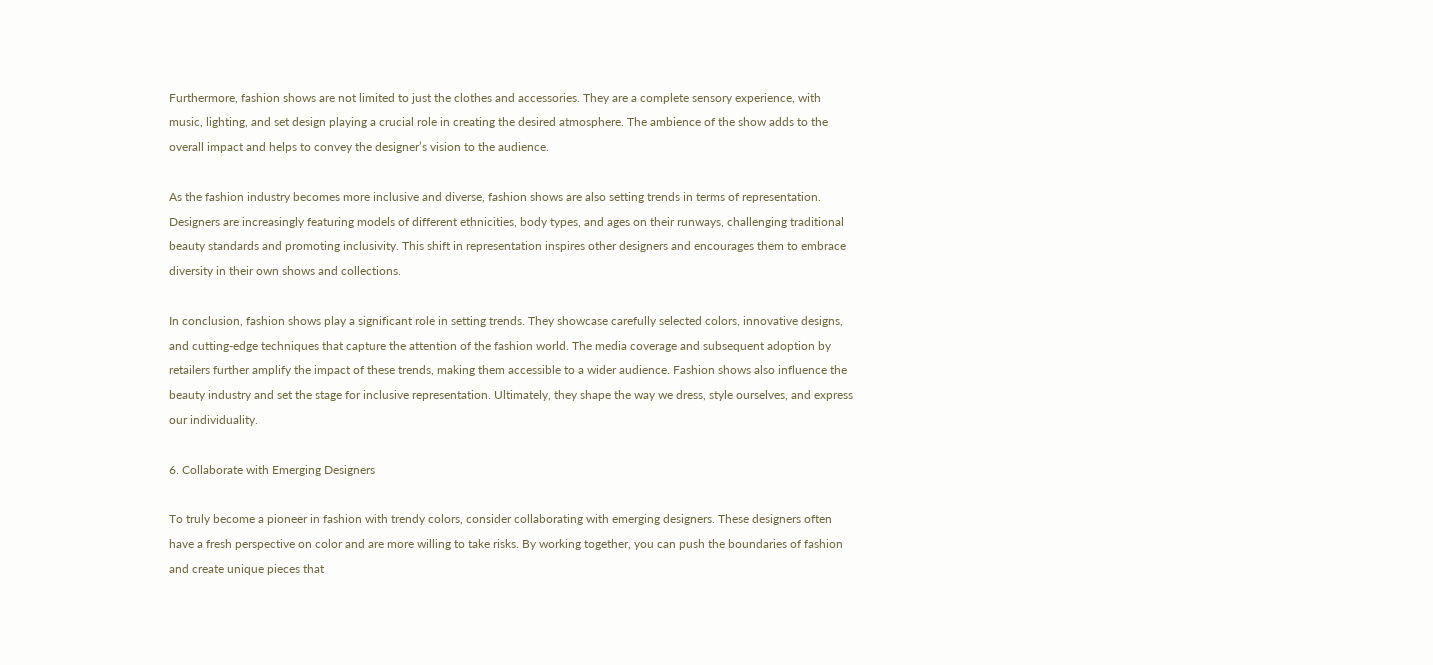Furthermore, fashion shows are not limited to just the clothes and accessories. They are a complete sensory experience, with music, lighting, and set design playing a crucial role in creating the desired atmosphere. The ambience of the show adds to the overall impact and helps to convey the designer’s vision to the audience.

As the fashion industry becomes more inclusive and diverse, fashion shows are also setting trends in terms of representation. Designers are increasingly featuring models of different ethnicities, body types, and ages on their runways, challenging traditional beauty standards and promoting inclusivity. This shift in representation inspires other designers and encourages them to embrace diversity in their own shows and collections.

In conclusion, fashion shows play a significant role in setting trends. They showcase carefully selected colors, innovative designs, and cutting-edge techniques that capture the attention of the fashion world. The media coverage and subsequent adoption by retailers further amplify the impact of these trends, making them accessible to a wider audience. Fashion shows also influence the beauty industry and set the stage for inclusive representation. Ultimately, they shape the way we dress, style ourselves, and express our individuality.

6. Collaborate with Emerging Designers

To truly become a pioneer in fashion with trendy colors, consider collaborating with emerging designers. These designers often have a fresh perspective on color and are more willing to take risks. By working together, you can push the boundaries of fashion and create unique pieces that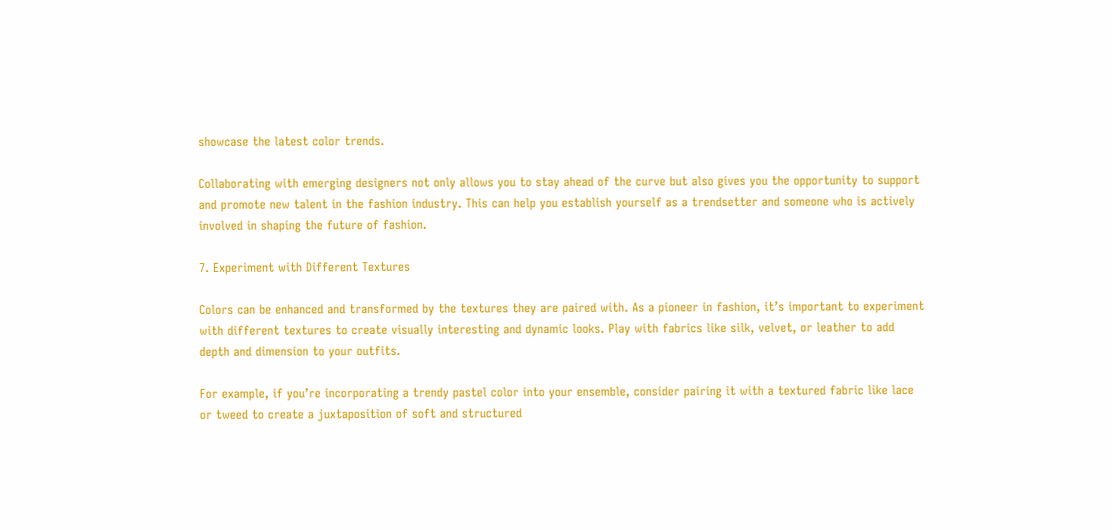showcase the latest color trends.

Collaborating with emerging designers not only allows you to stay ahead of the curve but also gives you the opportunity to support and promote new talent in the fashion industry. This can help you establish yourself as a trendsetter and someone who is actively involved in shaping the future of fashion.

7. Experiment with Different Textures

Colors can be enhanced and transformed by the textures they are paired with. As a pioneer in fashion, it’s important to experiment with different textures to create visually interesting and dynamic looks. Play with fabrics like silk, velvet, or leather to add depth and dimension to your outfits.

For example, if you’re incorporating a trendy pastel color into your ensemble, consider pairing it with a textured fabric like lace or tweed to create a juxtaposition of soft and structured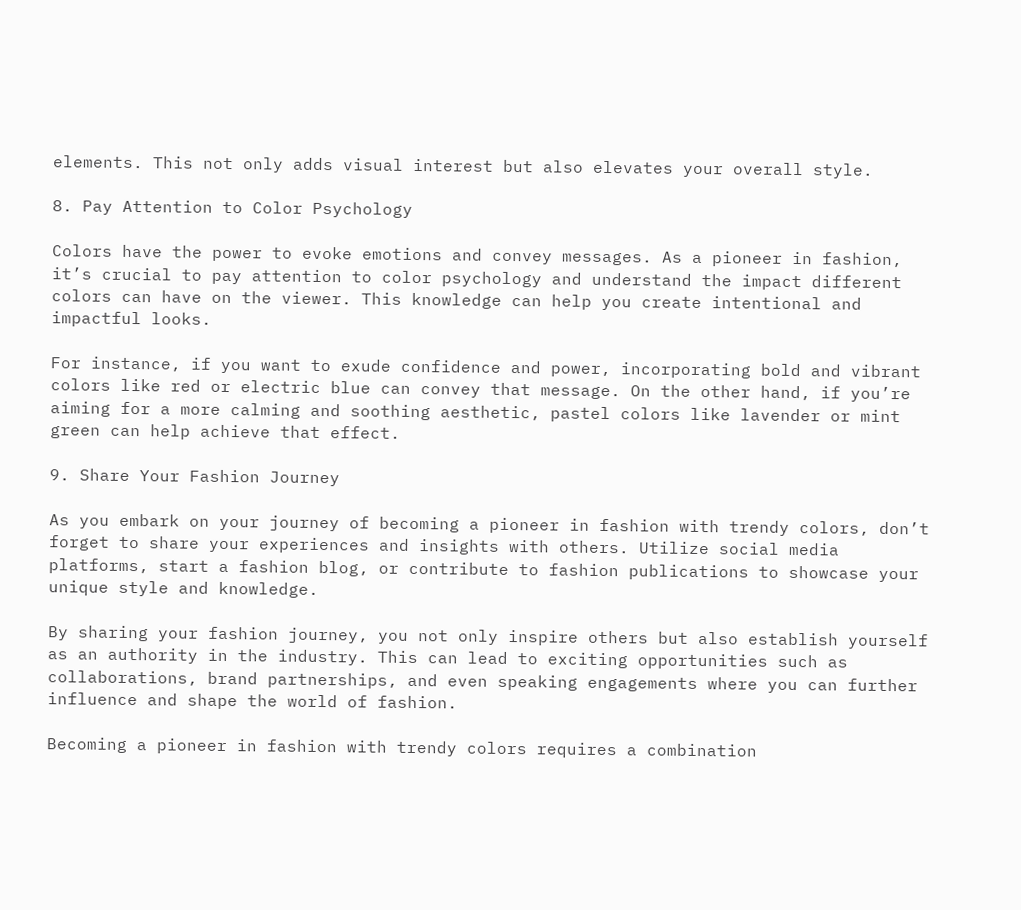elements. This not only adds visual interest but also elevates your overall style.

8. Pay Attention to Color Psychology

Colors have the power to evoke emotions and convey messages. As a pioneer in fashion, it’s crucial to pay attention to color psychology and understand the impact different colors can have on the viewer. This knowledge can help you create intentional and impactful looks.

For instance, if you want to exude confidence and power, incorporating bold and vibrant colors like red or electric blue can convey that message. On the other hand, if you’re aiming for a more calming and soothing aesthetic, pastel colors like lavender or mint green can help achieve that effect.

9. Share Your Fashion Journey

As you embark on your journey of becoming a pioneer in fashion with trendy colors, don’t forget to share your experiences and insights with others. Utilize social media platforms, start a fashion blog, or contribute to fashion publications to showcase your unique style and knowledge.

By sharing your fashion journey, you not only inspire others but also establish yourself as an authority in the industry. This can lead to exciting opportunities such as collaborations, brand partnerships, and even speaking engagements where you can further influence and shape the world of fashion.

Becoming a pioneer in fashion with trendy colors requires a combination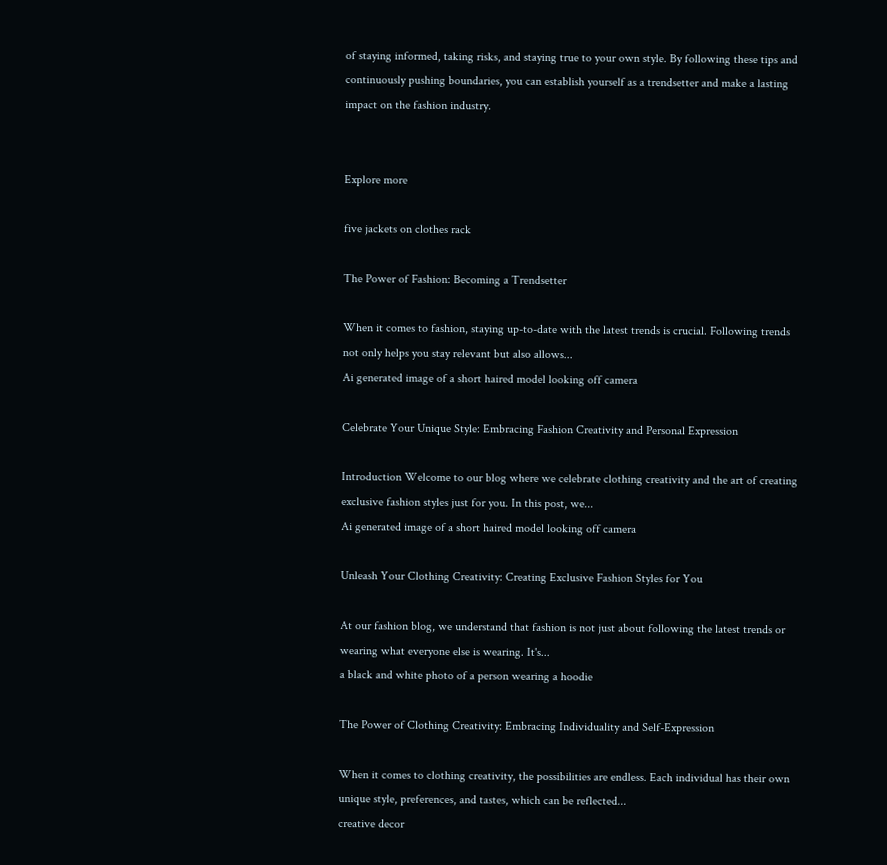of staying informed, taking risks, and staying true to your own style. By following these tips and continuously pushing boundaries, you can establish yourself as a trendsetter and make a lasting impact on the fashion industry.


Explore more

five jackets on clothes rack

The Power of Fashion: Becoming a Trendsetter

When it comes to fashion, staying up-to-date with the latest trends is crucial. Following trends not only helps you stay relevant but also allows...
Ai generated image of a short haired model looking off camera

Celebrate Your Unique Style: Embracing Fashion Creativity and Personal Expression

Introduction Welcome to our blog where we celebrate clothing creativity and the art of creating exclusive fashion styles just for you. In this post, we...
Ai generated image of a short haired model looking off camera

Unleash Your Clothing Creativity: Creating Exclusive Fashion Styles for You

At our fashion blog, we understand that fashion is not just about following the latest trends or wearing what everyone else is wearing. It's...
a black and white photo of a person wearing a hoodie

The Power of Clothing Creativity: Embracing Individuality and Self-Expression

When it comes to clothing creativity, the possibilities are endless. Each individual has their own unique style, preferences, and tastes, which can be reflected...
creative decor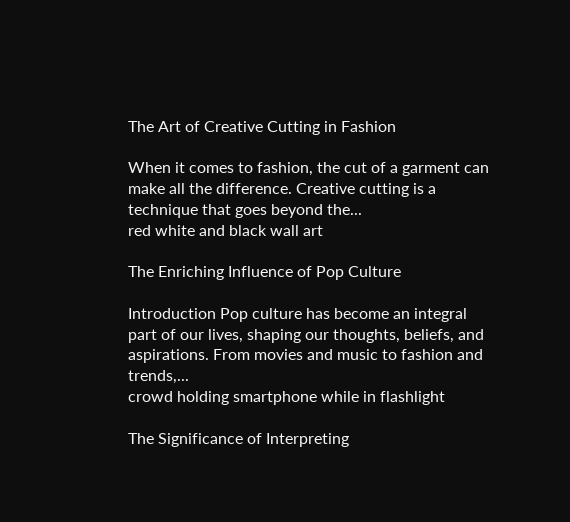The Art of Creative Cutting in Fashion

When it comes to fashion, the cut of a garment can make all the difference. Creative cutting is a technique that goes beyond the...
red white and black wall art

The Enriching Influence of Pop Culture

Introduction Pop culture has become an integral part of our lives, shaping our thoughts, beliefs, and aspirations. From movies and music to fashion and trends,...
crowd holding smartphone while in flashlight

The Significance of Interpreting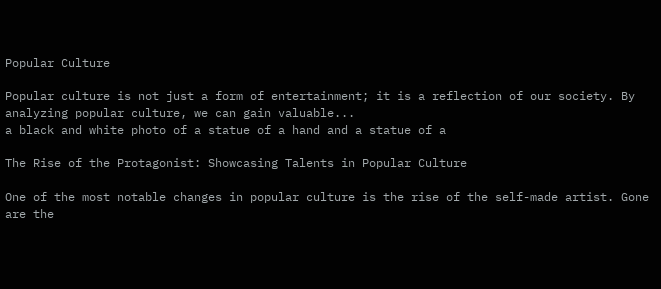Popular Culture

Popular culture is not just a form of entertainment; it is a reflection of our society. By analyzing popular culture, we can gain valuable...
a black and white photo of a statue of a hand and a statue of a

The Rise of the Protagonist: Showcasing Talents in Popular Culture

One of the most notable changes in popular culture is the rise of the self-made artist. Gone are the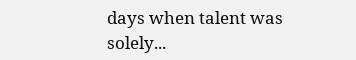days when talent was solely...